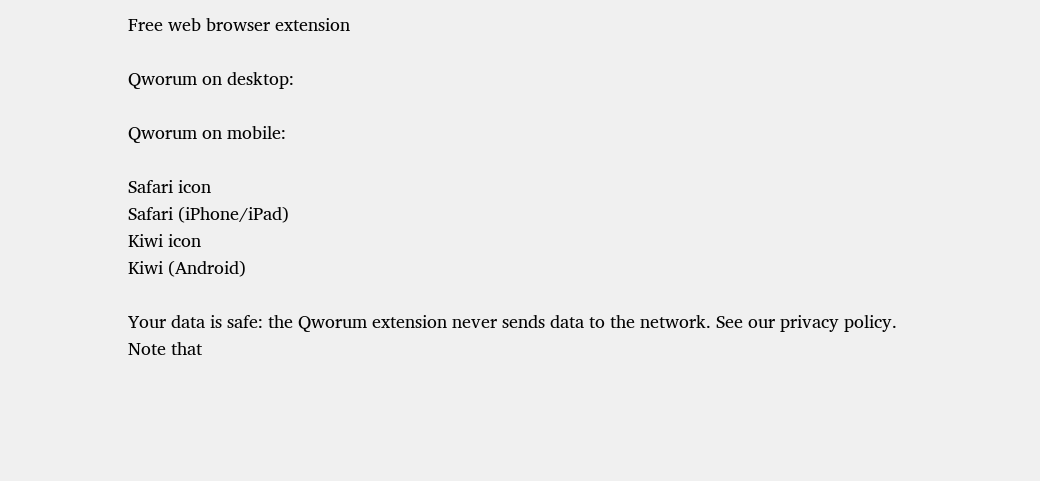Free web browser extension

Qworum on desktop:

Qworum on mobile:

Safari icon
Safari (iPhone/iPad)
Kiwi icon
Kiwi (Android)

Your data is safe: the Qworum extension never sends data to the network. See our privacy policy. Note that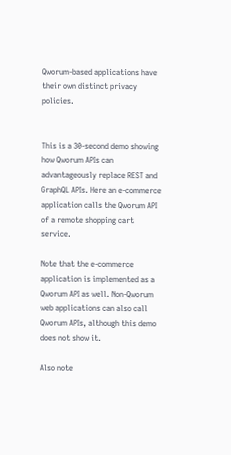Qworum-based applications have their own distinct privacy policies.


This is a 30-second demo showing how Qworum APIs can advantageously replace REST and GraphQL APIs. Here an e-commerce application calls the Qworum API of a remote shopping cart service.

Note that the e-commerce application is implemented as a Qworum API as well. Non-Qworum web applications can also call Qworum APIs, although this demo does not show it.

Also note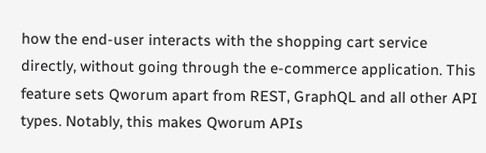how the end-user interacts with the shopping cart service directly, without going through the e-commerce application. This feature sets Qworum apart from REST, GraphQL and all other API types. Notably, this makes Qworum APIs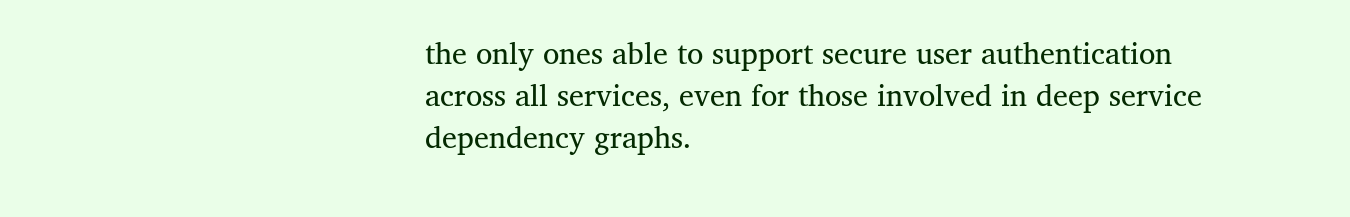the only ones able to support secure user authentication across all services, even for those involved in deep service dependency graphs.